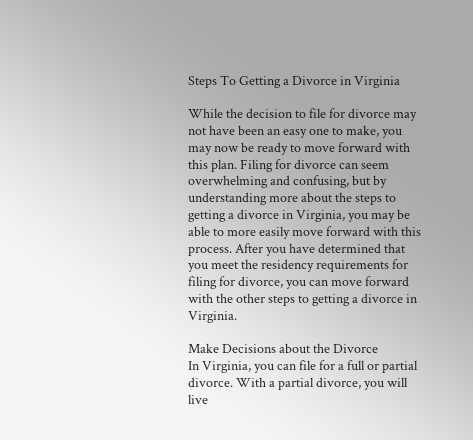Steps To Getting a Divorce in Virginia

While the decision to file for divorce may not have been an easy one to make, you may now be ready to move forward with this plan. Filing for divorce can seem overwhelming and confusing, but by understanding more about the steps to getting a divorce in Virginia, you may be able to more easily move forward with this process. After you have determined that you meet the residency requirements for filing for divorce, you can move forward with the other steps to getting a divorce in Virginia.

Make Decisions about the Divorce
In Virginia, you can file for a full or partial divorce. With a partial divorce, you will live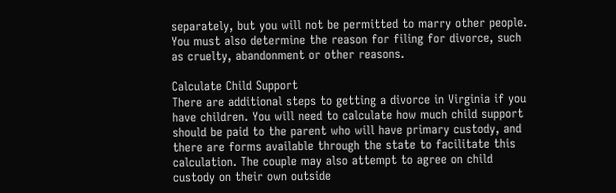separately, but you will not be permitted to marry other people. You must also determine the reason for filing for divorce, such as cruelty, abandonment or other reasons.

Calculate Child Support
There are additional steps to getting a divorce in Virginia if you have children. You will need to calculate how much child support should be paid to the parent who will have primary custody, and there are forms available through the state to facilitate this calculation. The couple may also attempt to agree on child custody on their own outside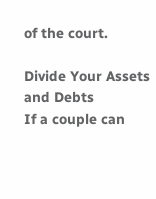of the court.

Divide Your Assets and Debts
If a couple can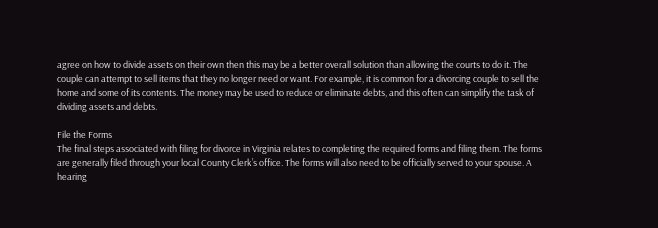agree on how to divide assets on their own then this may be a better overall solution than allowing the courts to do it. The couple can attempt to sell items that they no longer need or want. For example, it is common for a divorcing couple to sell the home and some of its contents. The money may be used to reduce or eliminate debts, and this often can simplify the task of dividing assets and debts.

File the Forms
The final steps associated with filing for divorce in Virginia relates to completing the required forms and filing them. The forms are generally filed through your local County Clerk’s office. The forms will also need to be officially served to your spouse. A hearing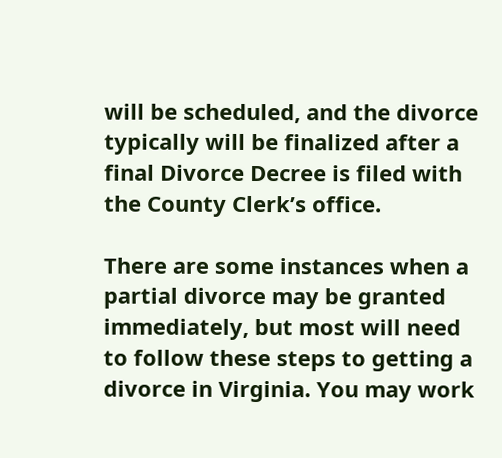will be scheduled, and the divorce typically will be finalized after a final Divorce Decree is filed with the County Clerk’s office.

There are some instances when a partial divorce may be granted immediately, but most will need to follow these steps to getting a divorce in Virginia. You may work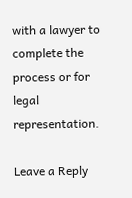with a lawyer to complete the process or for legal representation.

Leave a Reply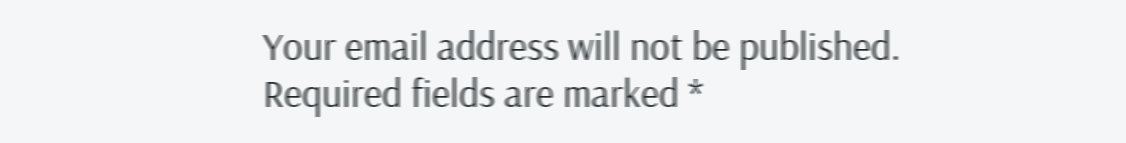Your email address will not be published. Required fields are marked *